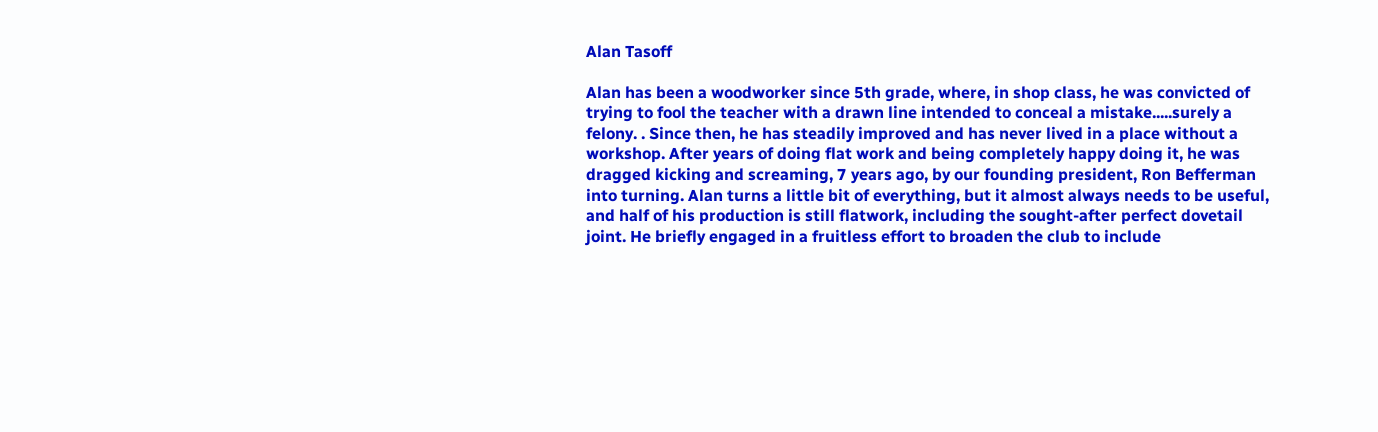Alan Tasoff

Alan has been a woodworker since 5th grade, where, in shop class, he was convicted of trying to fool the teacher with a drawn line intended to conceal a mistake.....surely a felony. . Since then, he has steadily improved and has never lived in a place without a workshop. After years of doing flat work and being completely happy doing it, he was dragged kicking and screaming, 7 years ago, by our founding president, Ron Befferman into turning. Alan turns a little bit of everything, but it almost always needs to be useful, and half of his production is still flatwork, including the sought-after perfect dovetail joint. He briefly engaged in a fruitless effort to broaden the club to include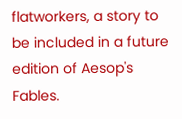flatworkers, a story to be included in a future edition of Aesop's Fables.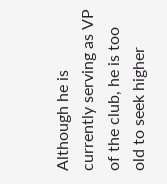Although he is currently serving as VP of the club, he is too old to seek higher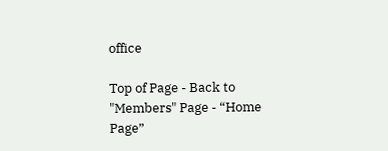office

Top of Page - Back to "Members" Page - “Home Page”